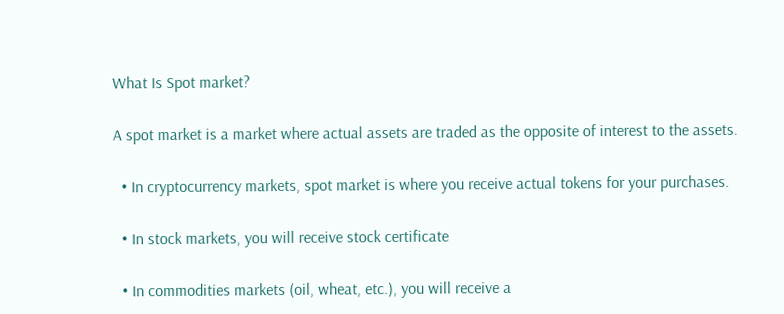What Is Spot market?

A spot market is a market where actual assets are traded as the opposite of interest to the assets.

  • In cryptocurrency markets, spot market is where you receive actual tokens for your purchases.

  • In stock markets, you will receive stock certificate

  • In commodities markets (oil, wheat, etc.), you will receive a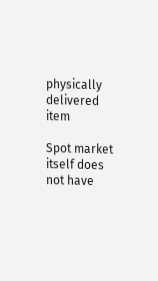physically delivered item

Spot market itself does not have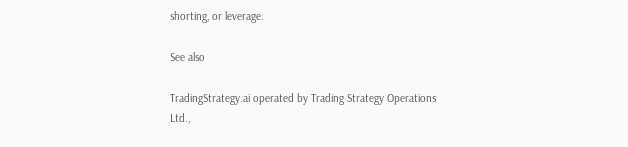shorting, or leverage.

See also

TradingStrategy.ai operated by Trading Strategy Operations Ltd.,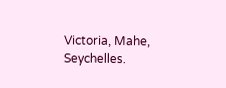Victoria, Mahe, Seychelles.